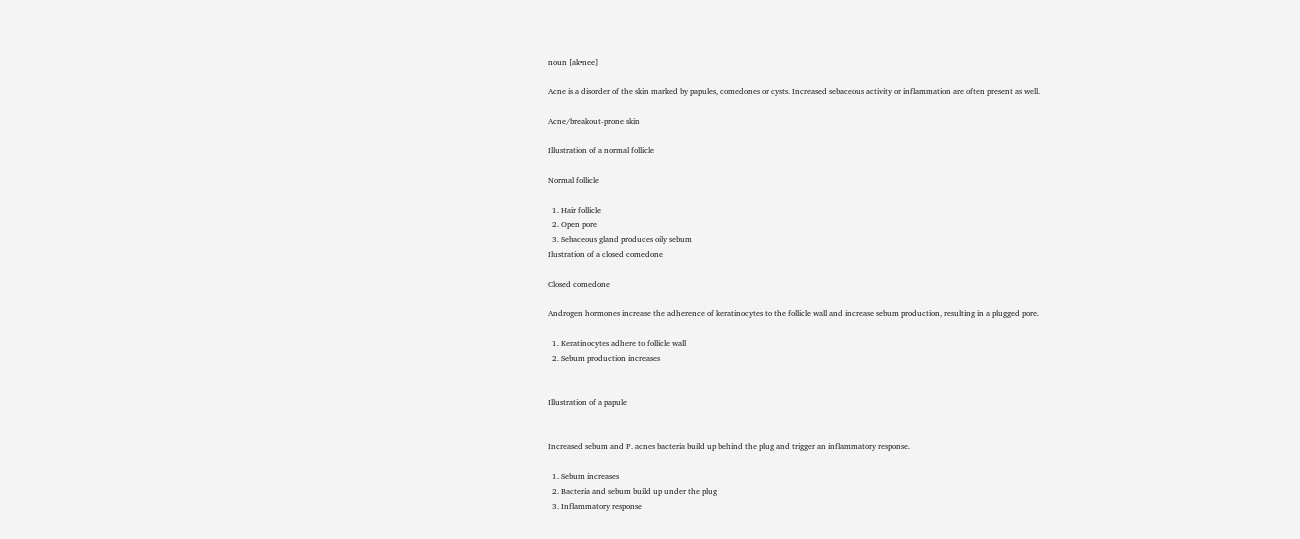noun [ak•nee]

Acne is a disorder of the skin marked by papules, comedones or cysts. Increased sebaceous activity or inflammation are often present as well.

Acne/breakout-prone skin

Illustration of a normal follicle

Normal follicle

  1. Hair follicle
  2. Open pore
  3. Sebaceous gland produces oily sebum
Ilustration of a closed comedone

Closed comedone

Androgen hormones increase the adherence of keratinocytes to the follicle wall and increase sebum production, resulting in a plugged pore.

  1. Keratinocytes adhere to follicle wall
  2. Sebum production increases


Illustration of a papule


Increased sebum and P. acnes bacteria build up behind the plug and trigger an inflammatory response.

  1. Sebum increases
  2. Bacteria and sebum build up under the plug
  3. Inflammatory response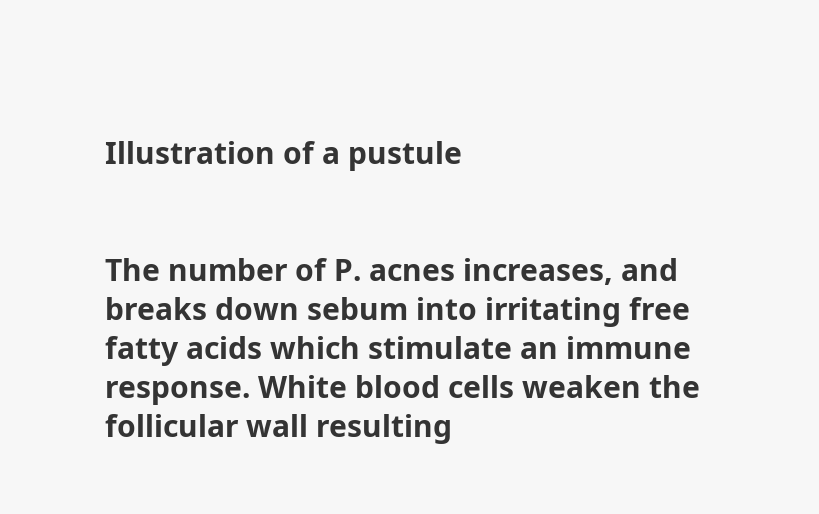Illustration of a pustule


The number of P. acnes increases, and breaks down sebum into irritating free fatty acids which stimulate an immune response. White blood cells weaken the follicular wall resulting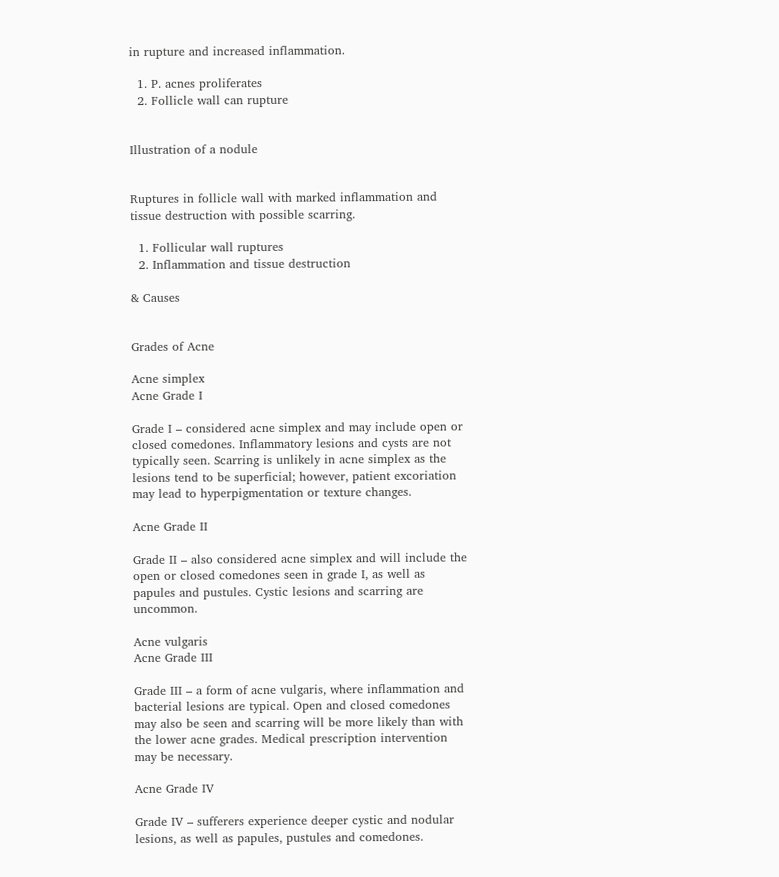in rupture and increased inflammation.

  1. P. acnes proliferates
  2. Follicle wall can rupture


Illustration of a nodule


Ruptures in follicle wall with marked inflammation and tissue destruction with possible scarring.

  1. Follicular wall ruptures
  2. Inflammation and tissue destruction

& Causes


Grades of Acne

Acne simplex
Acne Grade I

Grade I – considered acne simplex and may include open or closed comedones. Inflammatory lesions and cysts are not typically seen. Scarring is unlikely in acne simplex as the lesions tend to be superficial; however, patient excoriation may lead to hyperpigmentation or texture changes.

Acne Grade II

Grade II – also considered acne simplex and will include the open or closed comedones seen in grade I, as well as papules and pustules. Cystic lesions and scarring are uncommon.

Acne vulgaris
Acne Grade III

Grade III – a form of acne vulgaris, where inflammation and bacterial lesions are typical. Open and closed comedones may also be seen and scarring will be more likely than with the lower acne grades. Medical prescription intervention may be necessary.

Acne Grade IV

Grade IV – sufferers experience deeper cystic and nodular lesions, as well as papules, pustules and comedones.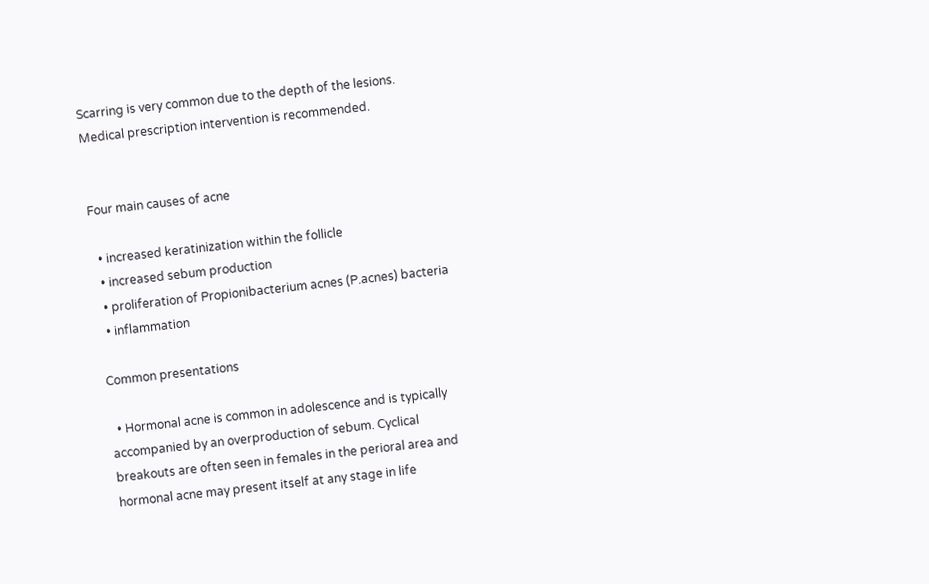Scarring is very common due to the depth of the lesions. Medical prescription intervention is recommended.


Four main causes of acne

  • increased keratinization within the follicle
  • increased sebum production
  • proliferation of Propionibacterium acnes (P.acnes) bacteria
  • inflammation

Common presentations

  • Hormonal acne is common in adolescence and is typically accompanied by an overproduction of sebum. Cyclical breakouts are often seen in females in the perioral area and hormonal acne may present itself at any stage in life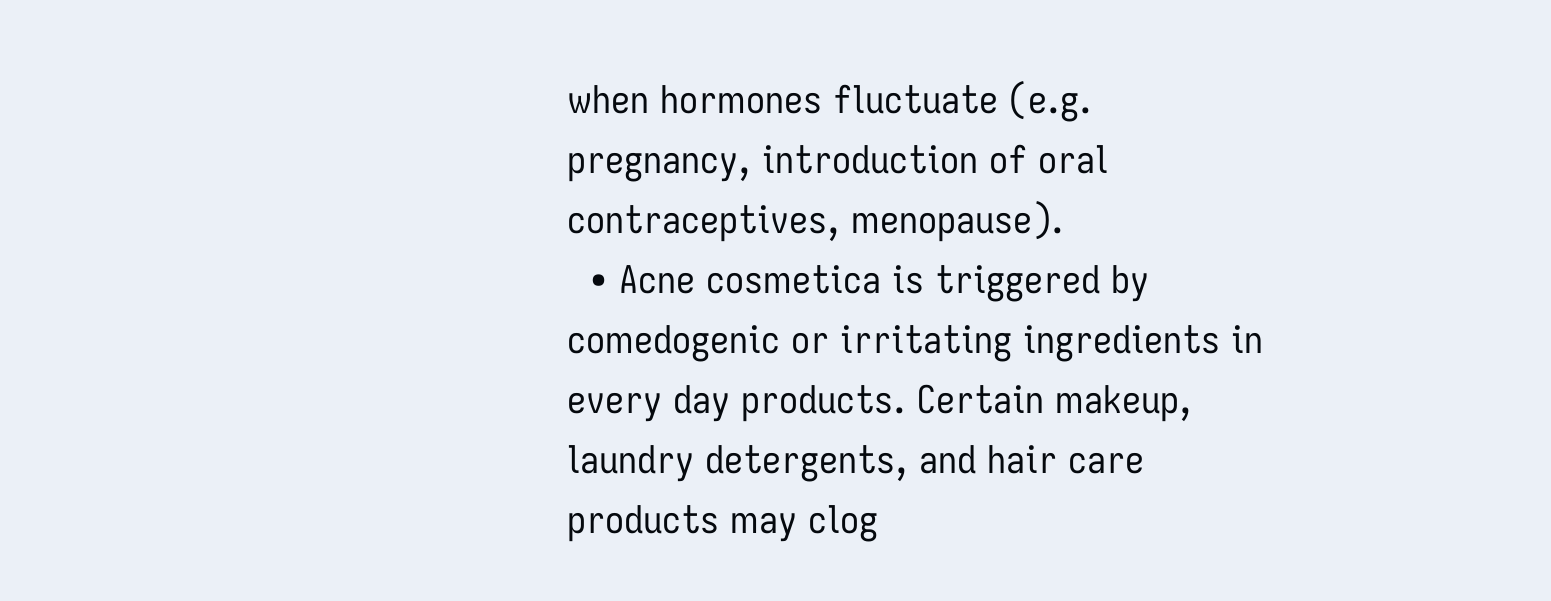when hormones fluctuate (e.g. pregnancy, introduction of oral contraceptives, menopause).
  • Acne cosmetica is triggered by comedogenic or irritating ingredients in every day products. Certain makeup, laundry detergents, and hair care products may clog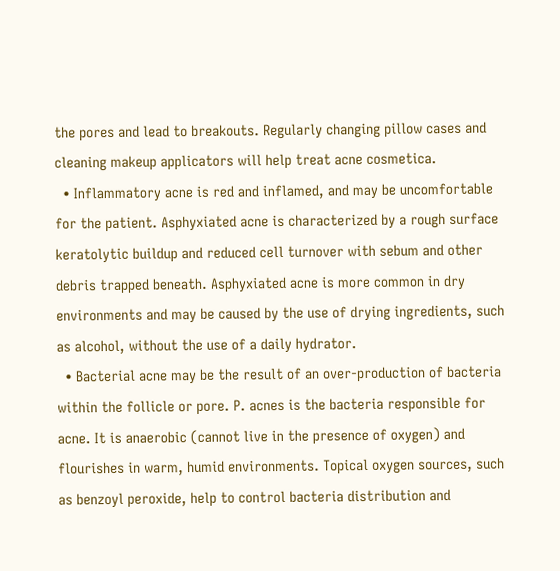the pores and lead to breakouts. Regularly changing pillow cases and cleaning makeup applicators will help treat acne cosmetica.
  • Inflammatory acne is red and inflamed, and may be uncomfortable for the patient. Asphyxiated acne is characterized by a rough surface keratolytic buildup and reduced cell turnover with sebum and other debris trapped beneath. Asphyxiated acne is more common in dry environments and may be caused by the use of drying ingredients, such as alcohol, without the use of a daily hydrator.
  • Bacterial acne may be the result of an over-production of bacteria within the follicle or pore. P. acnes is the bacteria responsible for acne. It is anaerobic (cannot live in the presence of oxygen) and flourishes in warm, humid environments. Topical oxygen sources, such as benzoyl peroxide, help to control bacteria distribution and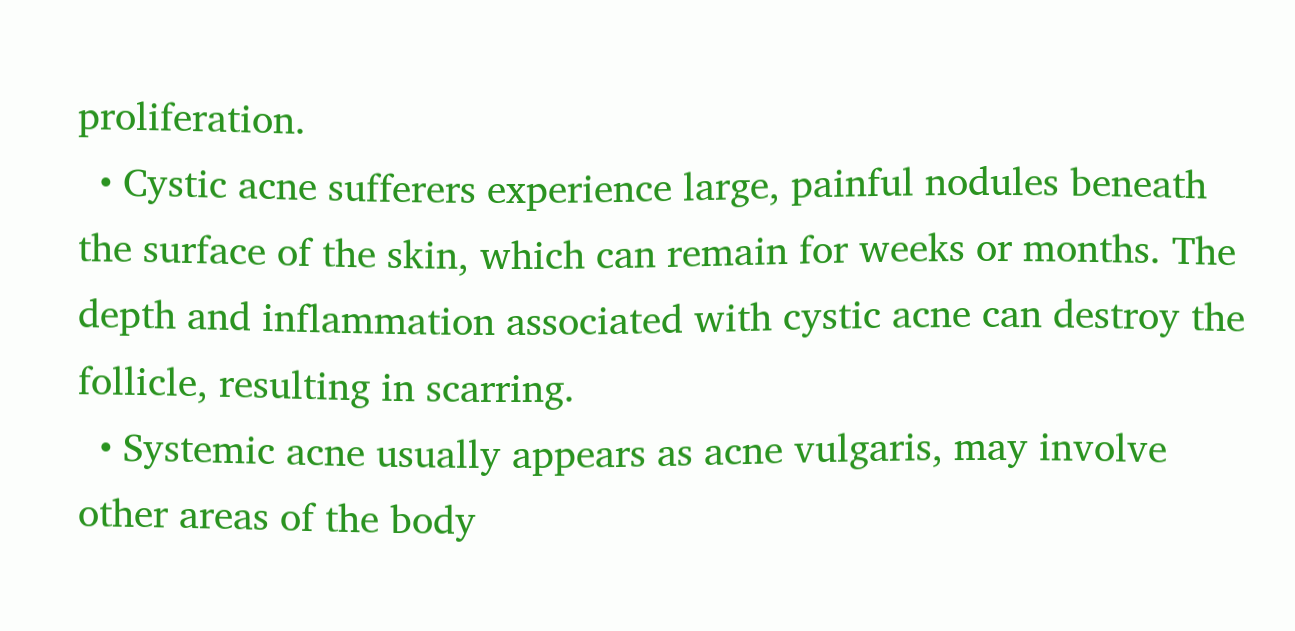proliferation.
  • Cystic acne sufferers experience large, painful nodules beneath the surface of the skin, which can remain for weeks or months. The depth and inflammation associated with cystic acne can destroy the follicle, resulting in scarring.
  • Systemic acne usually appears as acne vulgaris, may involve other areas of the body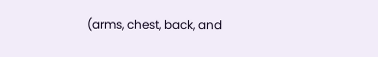(arms, chest, back, and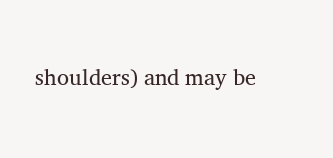shoulders) and may be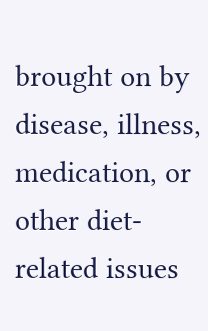brought on by disease, illness, medication, or other diet-related issues